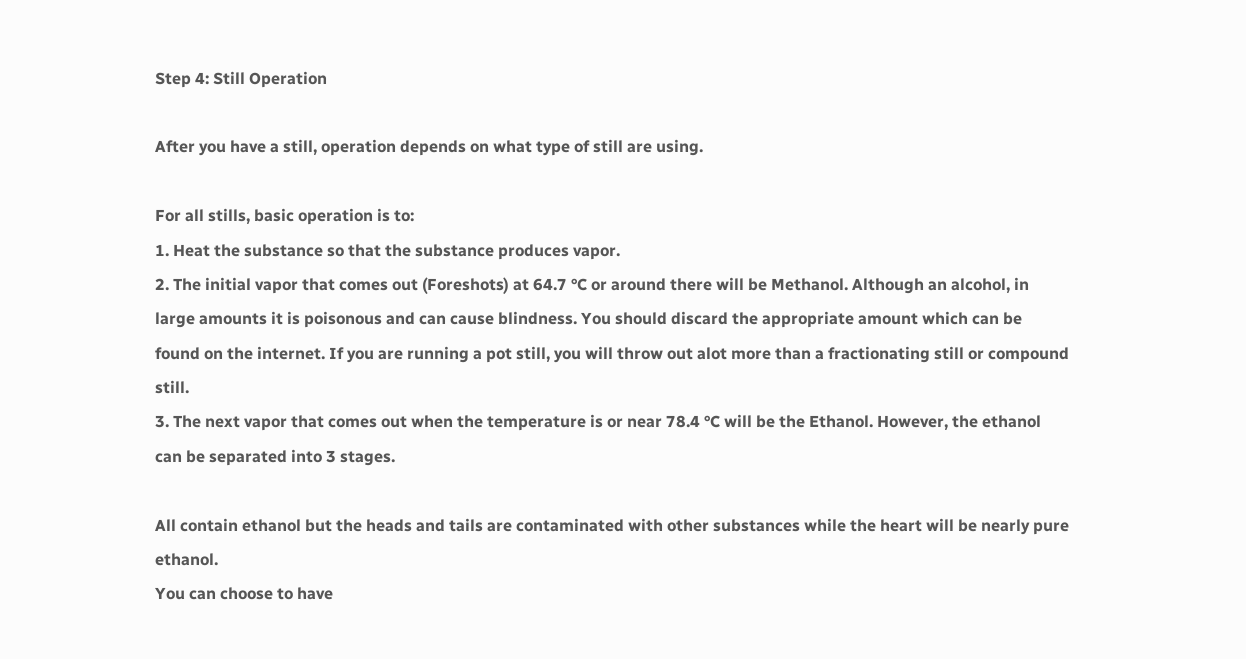Step 4: Still Operation

After you have a still, operation depends on what type of still are using.

For all stills, basic operation is to:
1. Heat the substance so that the substance produces vapor.
2. The initial vapor that comes out (Foreshots) at 64.7 °C or around there will be Methanol. Although an alcohol, in large amounts it is poisonous and can cause blindness. You should discard the appropriate amount which can be found on the internet. If you are running a pot still, you will throw out alot more than a fractionating still or compound still.
3. The next vapor that comes out when the temperature is or near 78.4 °C will be the Ethanol. However, the ethanol can be separated into 3 stages.

All contain ethanol but the heads and tails are contaminated with other substances while the heart will be nearly pure ethanol.
You can choose to have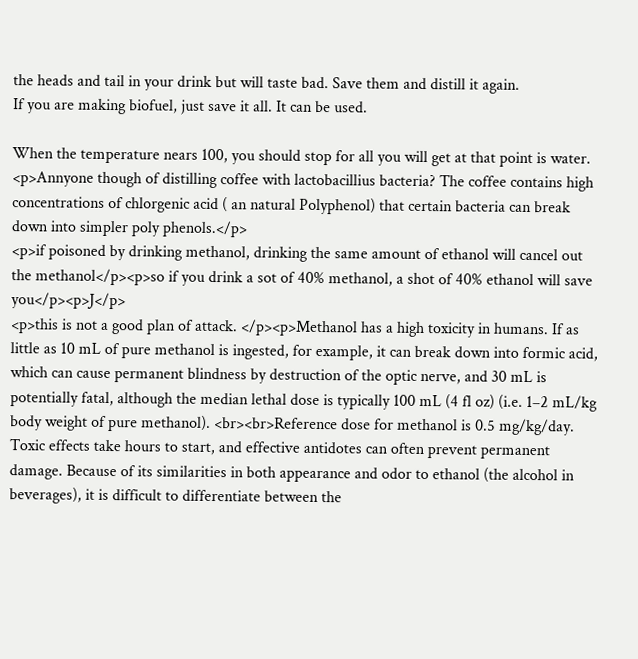the heads and tail in your drink but will taste bad. Save them and distill it again.
If you are making biofuel, just save it all. It can be used.

When the temperature nears 100, you should stop for all you will get at that point is water.
<p>Annyone though of distilling coffee with lactobacillius bacteria? The coffee contains high concentrations of chlorgenic acid ( an natural Polyphenol) that certain bacteria can break down into simpler poly phenols.</p>
<p>if poisoned by drinking methanol, drinking the same amount of ethanol will cancel out the methanol</p><p>so if you drink a sot of 40% methanol, a shot of 40% ethanol will save you</p><p>J</p>
<p>this is not a good plan of attack. </p><p>Methanol has a high toxicity in humans. If as little as 10 mL of pure methanol is ingested, for example, it can break down into formic acid, which can cause permanent blindness by destruction of the optic nerve, and 30 mL is potentially fatal, although the median lethal dose is typically 100 mL (4 fl oz) (i.e. 1–2 mL/kg body weight of pure methanol). <br><br>Reference dose for methanol is 0.5 mg/kg/day. Toxic effects take hours to start, and effective antidotes can often prevent permanent damage. Because of its similarities in both appearance and odor to ethanol (the alcohol in beverages), it is difficult to differentiate between the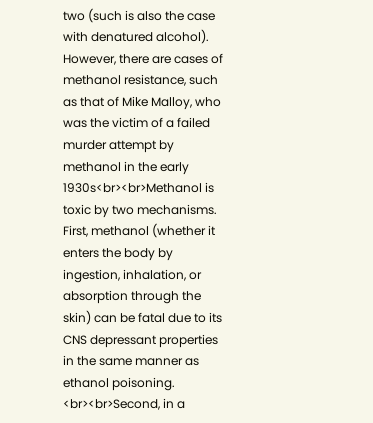two (such is also the case with denatured alcohol). However, there are cases of methanol resistance, such as that of Mike Malloy, who was the victim of a failed murder attempt by methanol in the early 1930s<br><br>Methanol is toxic by two mechanisms. First, methanol (whether it enters the body by ingestion, inhalation, or absorption through the skin) can be fatal due to its CNS depressant properties in the same manner as ethanol poisoning. <br><br>Second, in a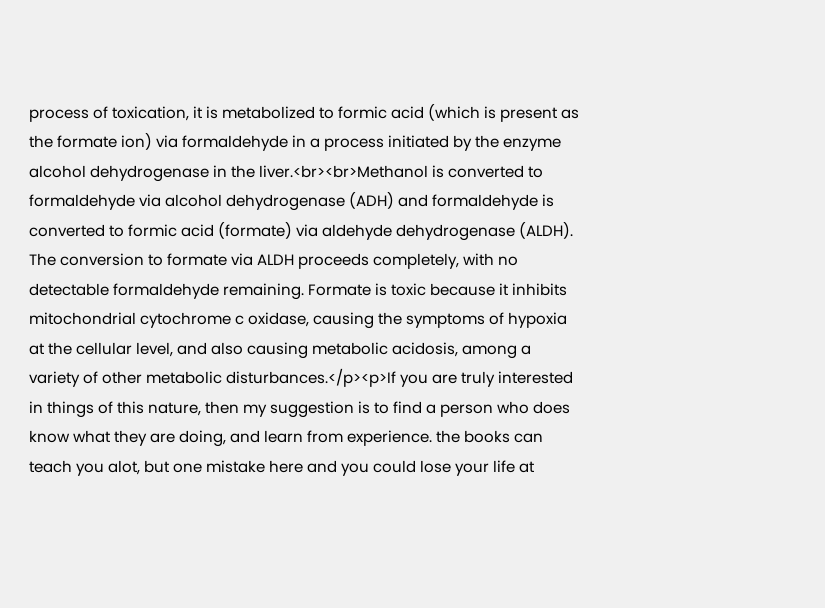process of toxication, it is metabolized to formic acid (which is present as the formate ion) via formaldehyde in a process initiated by the enzyme alcohol dehydrogenase in the liver.<br><br>Methanol is converted to formaldehyde via alcohol dehydrogenase (ADH) and formaldehyde is converted to formic acid (formate) via aldehyde dehydrogenase (ALDH). The conversion to formate via ALDH proceeds completely, with no detectable formaldehyde remaining. Formate is toxic because it inhibits mitochondrial cytochrome c oxidase, causing the symptoms of hypoxia at the cellular level, and also causing metabolic acidosis, among a variety of other metabolic disturbances.</p><p>If you are truly interested in things of this nature, then my suggestion is to find a person who does know what they are doing, and learn from experience. the books can teach you alot, but one mistake here and you could lose your life at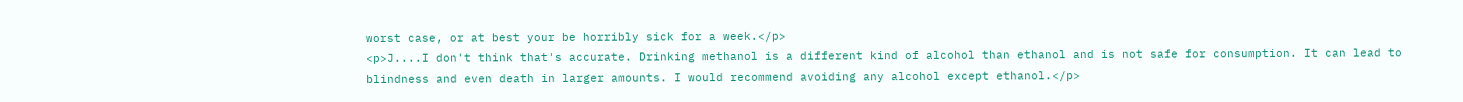worst case, or at best your be horribly sick for a week.</p>
<p>J....I don't think that's accurate. Drinking methanol is a different kind of alcohol than ethanol and is not safe for consumption. It can lead to blindness and even death in larger amounts. I would recommend avoiding any alcohol except ethanol.</p>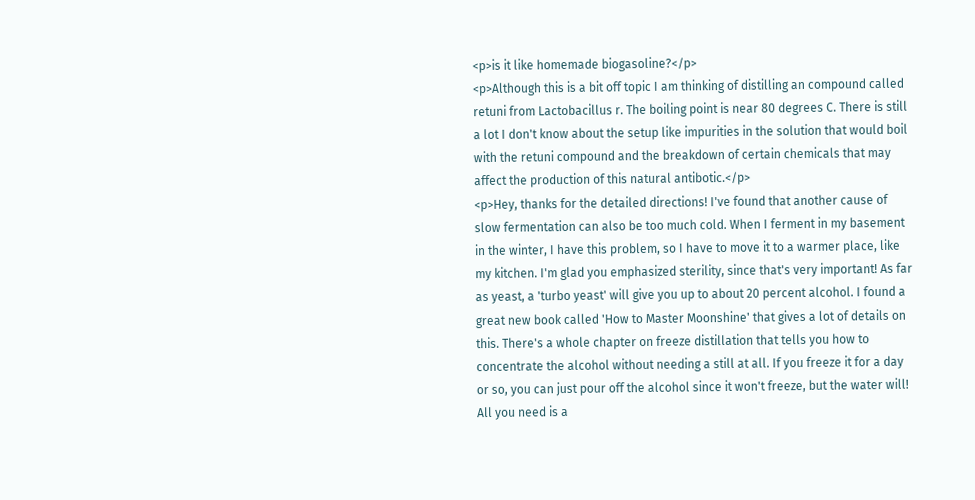<p>is it like homemade biogasoline?</p>
<p>Although this is a bit off topic I am thinking of distilling an compound called retuni from Lactobacillus r. The boiling point is near 80 degrees C. There is still a lot I don't know about the setup like impurities in the solution that would boil with the retuni compound and the breakdown of certain chemicals that may affect the production of this natural antibotic.</p>
<p>Hey, thanks for the detailed directions! I've found that another cause of slow fermentation can also be too much cold. When I ferment in my basement in the winter, I have this problem, so I have to move it to a warmer place, like my kitchen. I'm glad you emphasized sterility, since that's very important! As far as yeast, a 'turbo yeast' will give you up to about 20 percent alcohol. I found a great new book called 'How to Master Moonshine' that gives a lot of details on this. There's a whole chapter on freeze distillation that tells you how to concentrate the alcohol without needing a still at all. If you freeze it for a day or so, you can just pour off the alcohol since it won't freeze, but the water will! All you need is a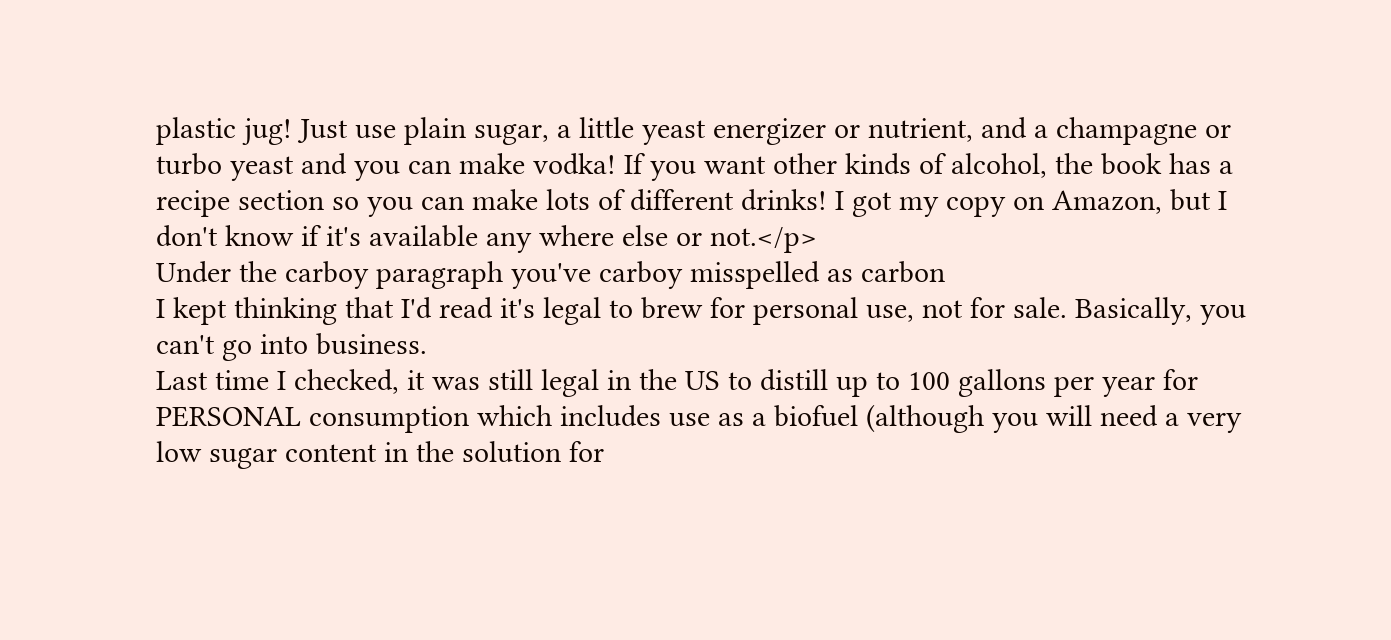plastic jug! Just use plain sugar, a little yeast energizer or nutrient, and a champagne or turbo yeast and you can make vodka! If you want other kinds of alcohol, the book has a recipe section so you can make lots of different drinks! I got my copy on Amazon, but I don't know if it's available any where else or not.</p>
Under the carboy paragraph you've carboy misspelled as carbon
I kept thinking that I'd read it's legal to brew for personal use, not for sale. Basically, you can't go into business.
Last time I checked, it was still legal in the US to distill up to 100 gallons per year for PERSONAL consumption which includes use as a biofuel (although you will need a very low sugar content in the solution for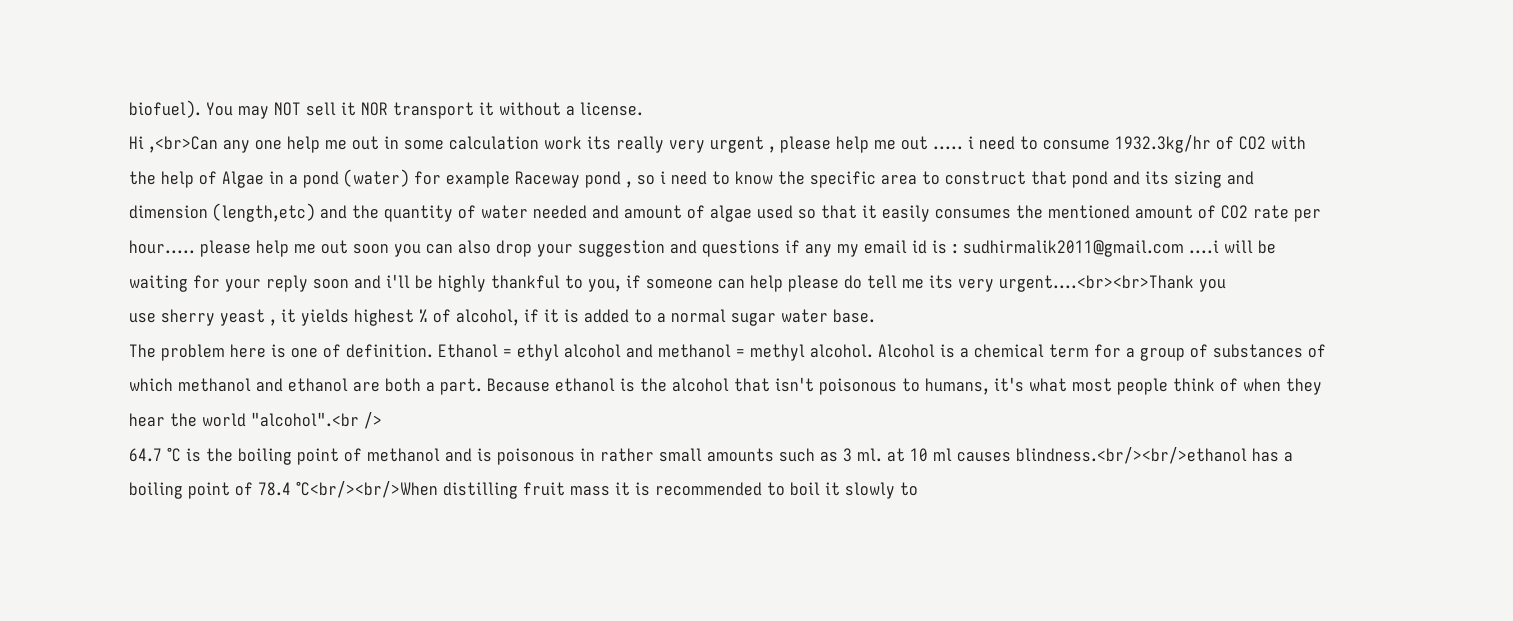biofuel). You may NOT sell it NOR transport it without a license.
Hi ,<br>Can any one help me out in some calculation work its really very urgent , please help me out ..... i need to consume 1932.3kg/hr of CO2 with the help of Algae in a pond (water) for example Raceway pond , so i need to know the specific area to construct that pond and its sizing and dimension (length,etc) and the quantity of water needed and amount of algae used so that it easily consumes the mentioned amount of CO2 rate per hour..... please help me out soon you can also drop your suggestion and questions if any my email id is : sudhirmalik2011@gmail.com ....i will be waiting for your reply soon and i'll be highly thankful to you, if someone can help please do tell me its very urgent....<br><br>Thank you
use sherry yeast , it yields highest % of alcohol, if it is added to a normal sugar water base.
The problem here is one of definition. Ethanol = ethyl alcohol and methanol = methyl alcohol. Alcohol is a chemical term for a group of substances of which methanol and ethanol are both a part. Because ethanol is the alcohol that isn't poisonous to humans, it's what most people think of when they hear the world "alcohol".<br />
64.7 °C is the boiling point of methanol and is poisonous in rather small amounts such as 3 ml. at 10 ml causes blindness.<br/><br/>ethanol has a boiling point of 78.4 °C<br/><br/>When distilling fruit mass it is recommended to boil it slowly to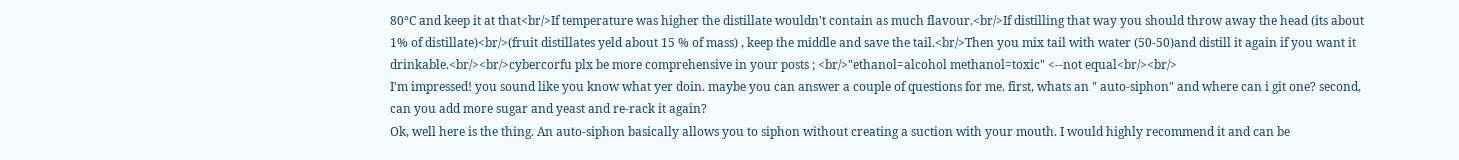80°C and keep it at that<br/>If temperature was higher the distillate wouldn't contain as much flavour.<br/>If distilling that way you should throw away the head (its about 1% of distillate)<br/>(fruit distillates yeld about 15 % of mass) , keep the middle and save the tail.<br/>Then you mix tail with water (50-50)and distill it again if you want it drinkable.<br/><br/>cybercorfu plx be more comprehensive in your posts ; <br/>"ethanol=alcohol methanol=toxic" <--not equal<br/><br/>
I'm impressed! you sound like you know what yer doin. maybe you can answer a couple of questions for me. first, whats an " auto-siphon" and where can i git one? second, can you add more sugar and yeast and re-rack it again?
Ok, well here is the thing. An auto-siphon basically allows you to siphon without creating a suction with your mouth. I would highly recommend it and can be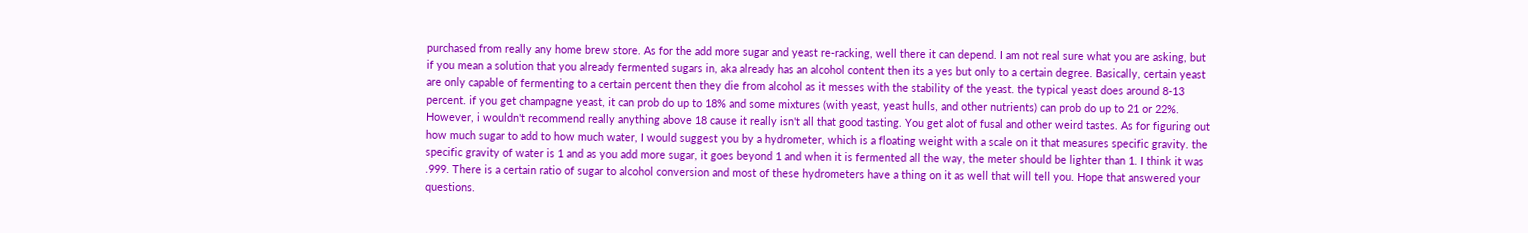purchased from really any home brew store. As for the add more sugar and yeast re-racking, well there it can depend. I am not real sure what you are asking, but if you mean a solution that you already fermented sugars in, aka already has an alcohol content then its a yes but only to a certain degree. Basically, certain yeast are only capable of fermenting to a certain percent then they die from alcohol as it messes with the stability of the yeast. the typical yeast does around 8-13 percent. if you get champagne yeast, it can prob do up to 18% and some mixtures (with yeast, yeast hulls, and other nutrients) can prob do up to 21 or 22%. However, i wouldn't recommend really anything above 18 cause it really isn't all that good tasting. You get alot of fusal and other weird tastes. As for figuring out how much sugar to add to how much water, I would suggest you by a hydrometer, which is a floating weight with a scale on it that measures specific gravity. the specific gravity of water is 1 and as you add more sugar, it goes beyond 1 and when it is fermented all the way, the meter should be lighter than 1. I think it was .999. There is a certain ratio of sugar to alcohol conversion and most of these hydrometers have a thing on it as well that will tell you. Hope that answered your questions.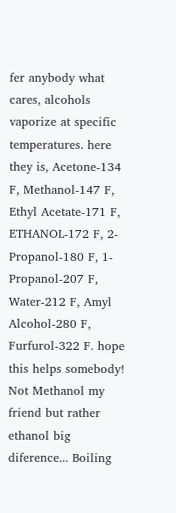fer anybody what cares, alcohols vaporize at specific temperatures. here they is, Acetone-134 F, Methanol-147 F, Ethyl Acetate-171 F, ETHANOL-172 F, 2-Propanol-180 F, 1-Propanol-207 F, Water-212 F, Amyl Alcohol-280 F, Furfurol-322 F. hope this helps somebody!
Not Methanol my friend but rather ethanol big diference... Boiling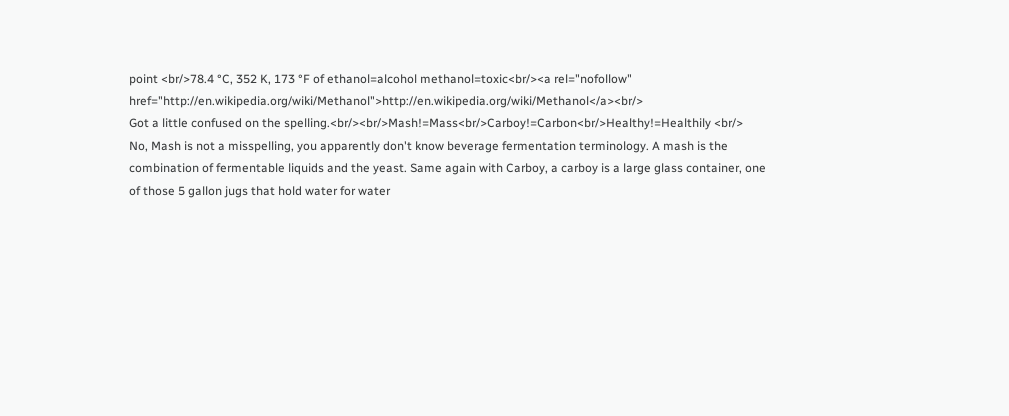point <br/>78.4 °C, 352 K, 173 °F of ethanol=alcohol methanol=toxic<br/><a rel="nofollow" href="http://en.wikipedia.org/wiki/Methanol">http://en.wikipedia.org/wiki/Methanol</a><br/>
Got a little confused on the spelling.<br/><br/>Mash!=Mass<br/>Carboy!=Carbon<br/>Healthy!=Healthily <br/>
No, Mash is not a misspelling, you apparently don't know beverage fermentation terminology. A mash is the combination of fermentable liquids and the yeast. Same again with Carboy, a carboy is a large glass container, one of those 5 gallon jugs that hold water for water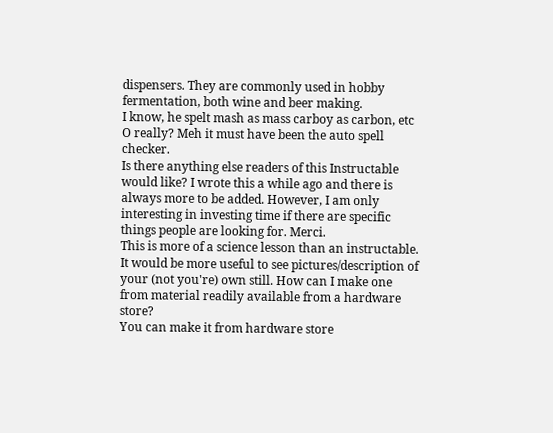dispensers. They are commonly used in hobby fermentation, both wine and beer making.
I know, he spelt mash as mass carboy as carbon, etc
O really? Meh it must have been the auto spell checker.
Is there anything else readers of this Instructable would like? I wrote this a while ago and there is always more to be added. However, I am only interesting in investing time if there are specific things people are looking for. Merci.
This is more of a science lesson than an instructable. It would be more useful to see pictures/description of your (not you're) own still. How can I make one from material readily available from a hardware store?
You can make it from hardware store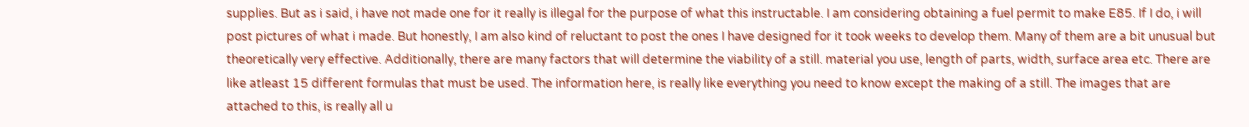supplies. But as i said, i have not made one for it really is illegal for the purpose of what this instructable. I am considering obtaining a fuel permit to make E85. If I do, i will post pictures of what i made. But honestly, I am also kind of reluctant to post the ones I have designed for it took weeks to develop them. Many of them are a bit unusual but theoretically very effective. Additionally, there are many factors that will determine the viability of a still. material you use, length of parts, width, surface area etc. There are like atleast 15 different formulas that must be used. The information here, is really like everything you need to know except the making of a still. The images that are attached to this, is really all u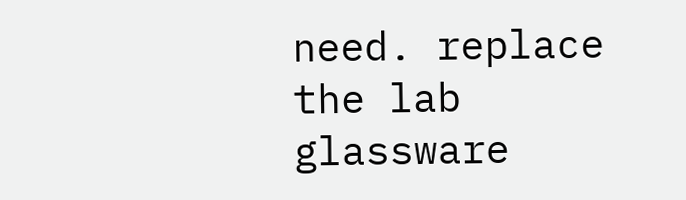need. replace the lab glassware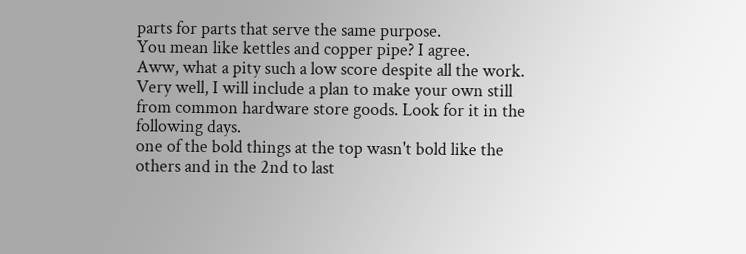parts for parts that serve the same purpose.
You mean like kettles and copper pipe? I agree.
Aww, what a pity such a low score despite all the work. Very well, I will include a plan to make your own still from common hardware store goods. Look for it in the following days.
one of the bold things at the top wasn't bold like the others and in the 2nd to last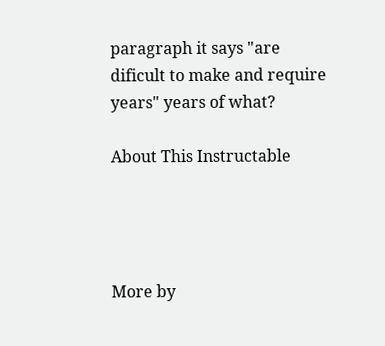paragraph it says "are dificult to make and require years" years of what?

About This Instructable




More by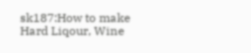sk187:How to make Hard Liqour, Wine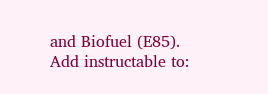and Biofuel (E85).
Add instructable to: